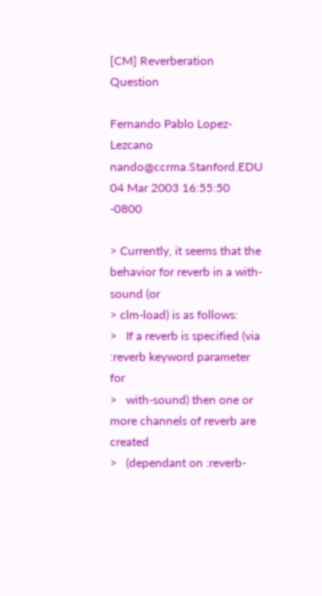[CM] Reverberation Question

Fernando Pablo Lopez-Lezcano nando@ccrma.Stanford.EDU
04 Mar 2003 16:55:50 -0800

> Currently, it seems that the behavior for reverb in a with-sound (or
> clm-load) is as follows:
>   If a reverb is specified (via :reverb keyword parameter for
>   with-sound) then one or more channels of reverb are created
>   (dependant on :reverb-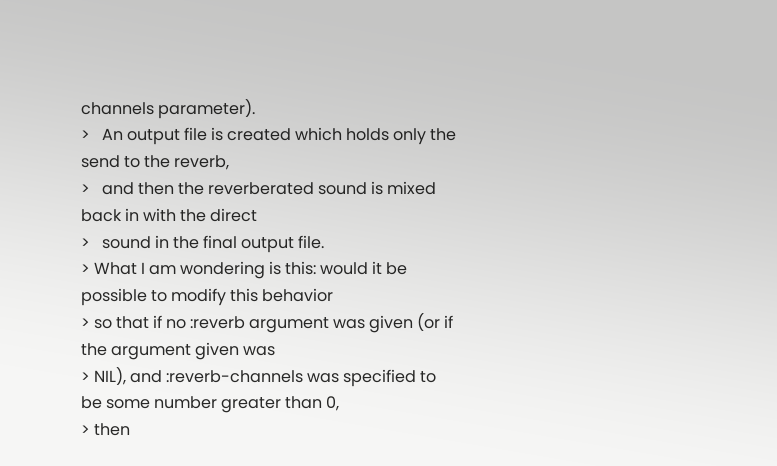channels parameter).
>   An output file is created which holds only the send to the reverb,
>   and then the reverberated sound is mixed back in with the direct
>   sound in the final output file.
> What I am wondering is this: would it be possible to modify this behavior
> so that if no :reverb argument was given (or if the argument given was
> NIL), and :reverb-channels was specified to be some number greater than 0,
> then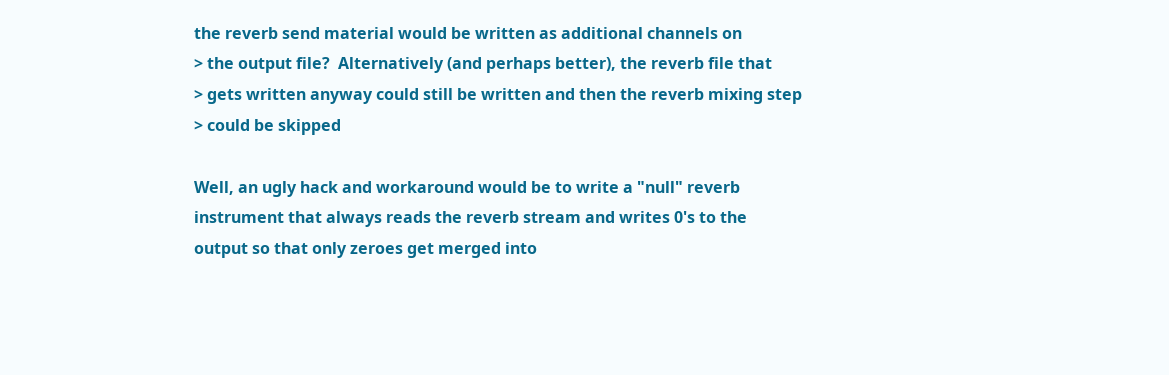the reverb send material would be written as additional channels on
> the output file?  Alternatively (and perhaps better), the reverb file that
> gets written anyway could still be written and then the reverb mixing step
> could be skipped

Well, an ugly hack and workaround would be to write a "null" reverb
instrument that always reads the reverb stream and writes 0's to the
output so that only zeroes get merged into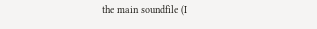the main soundfile (I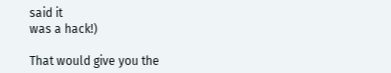said it
was a hack!)

That would give you the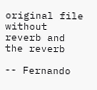original file without reverb and the reverb

-- Fernando